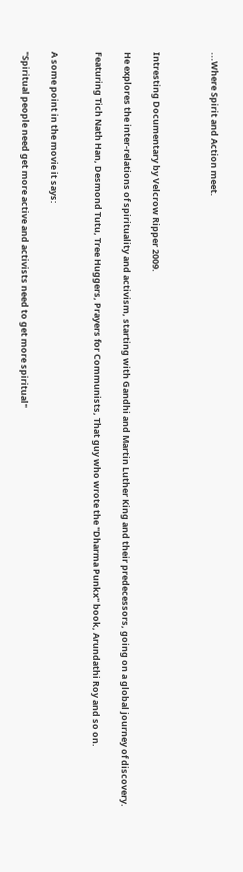...Where Spirit and Action meet.



Intresting Documentary by Velcrow Ripper 2009.

He explores the inter-relations of spirituality and activism, starting with Gandhi and Martin Luther King and their predecessors, going on a global journey of discovery.

Featuring Tich Nath Han, Desmond Tutu, Tree Huggers, Prayers for Communists, That guy who wrote the "Dharma Punkx" book, Arundathi Roy and so on.


A some point in the movie it says:

"Spiritual people need get more active and activists need to get more spiritual"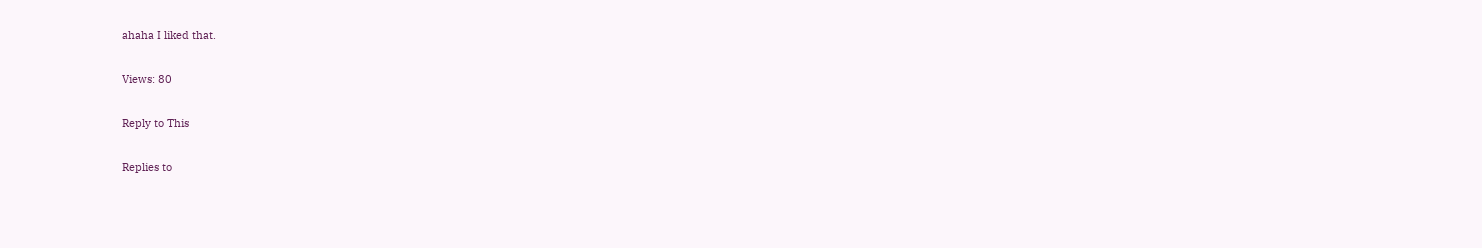ahaha I liked that.

Views: 80

Reply to This

Replies to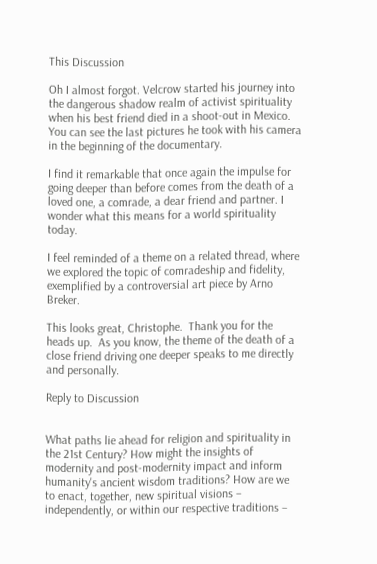This Discussion

Oh I almost forgot. Velcrow started his journey into the dangerous shadow realm of activist spirituality when his best friend died in a shoot-out in Mexico. You can see the last pictures he took with his camera in the beginning of the documentary.

I find it remarkable that once again the impulse for going deeper than before comes from the death of a loved one, a comrade, a dear friend and partner. I wonder what this means for a world spirituality today.

I feel reminded of a theme on a related thread, where we explored the topic of comradeship and fidelity, exemplified by a controversial art piece by Arno Breker.

This looks great, Christophe.  Thank you for the heads up.  As you know, the theme of the death of a close friend driving one deeper speaks to me directly and personally.

Reply to Discussion


What paths lie ahead for religion and spirituality in the 21st Century? How might the insights of modernity and post-modernity impact and inform humanity's ancient wisdom traditions? How are we to enact, together, new spiritual visions – independently, or within our respective traditions –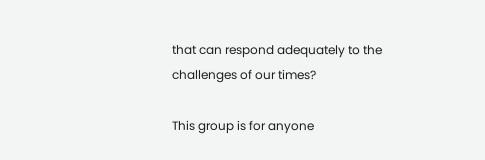that can respond adequately to the challenges of our times?

This group is for anyone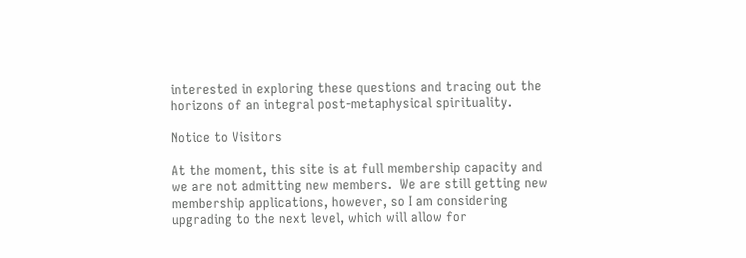interested in exploring these questions and tracing out the horizons of an integral post-metaphysical spirituality.

Notice to Visitors

At the moment, this site is at full membership capacity and we are not admitting new members.  We are still getting new membership applications, however, so I am considering upgrading to the next level, which will allow for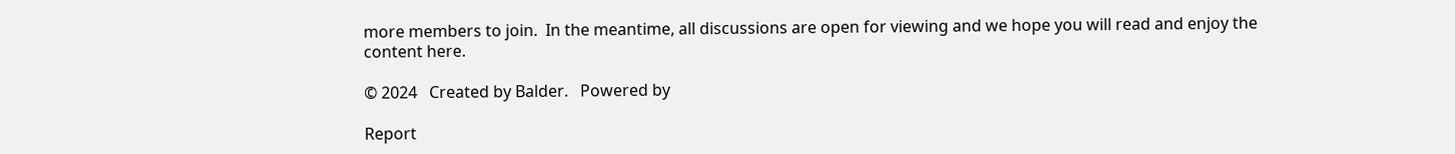more members to join.  In the meantime, all discussions are open for viewing and we hope you will read and enjoy the content here.

© 2024   Created by Balder.   Powered by

Report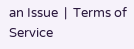an Issue  |  Terms of Service